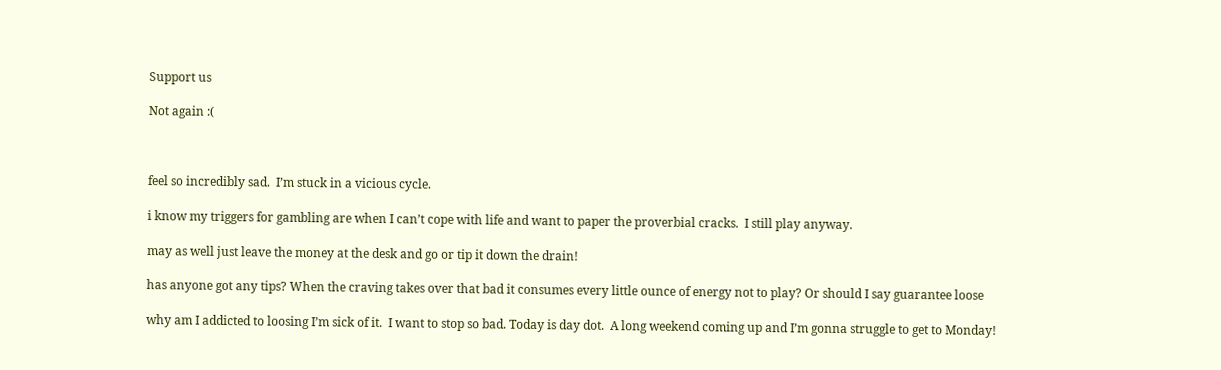Support us

Not again :(



feel so incredibly sad.  I’m stuck in a vicious cycle.

i know my triggers for gambling are when I can’t cope with life and want to paper the proverbial cracks.  I still play anyway.

may as well just leave the money at the desk and go or tip it down the drain!

has anyone got any tips? When the craving takes over that bad it consumes every little ounce of energy not to play? Or should I say guarantee loose

why am I addicted to loosing I’m sick of it.  I want to stop so bad. Today is day dot.  A long weekend coming up and I’m gonna struggle to get to Monday!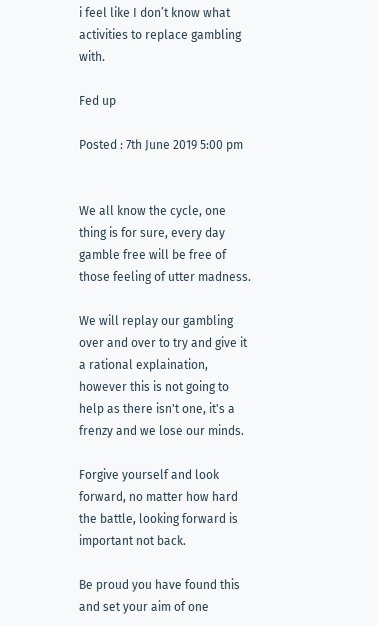i feel like I don’t know what activities to replace gambling with.

Fed up

Posted : 7th June 2019 5:00 pm


We all know the cycle, one thing is for sure, every day gamble free will be free of those feeling of utter madness.

We will replay our gambling over and over to try and give it a rational explaination, however this is not going to help as there isn't one, it's a frenzy and we lose our minds.

Forgive yourself and look forward, no matter how hard the battle, looking forward is important not back.

Be proud you have found this and set your aim of one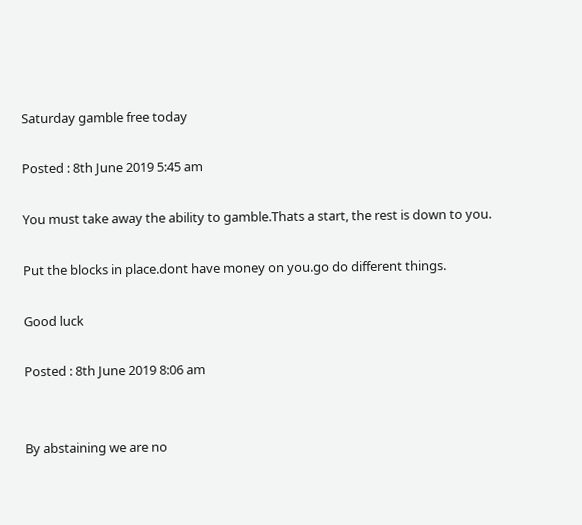Saturday gamble free today

Posted : 8th June 2019 5:45 am

You must take away the ability to gamble.Thats a start, the rest is down to you.

Put the blocks in place.dont have money on you.go do different things.

Good luck

Posted : 8th June 2019 8:06 am


By abstaining we are no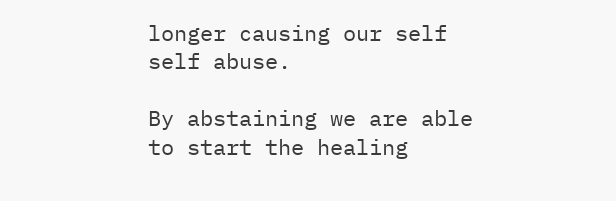longer causing our self self abuse.

By abstaining we are able to start the healing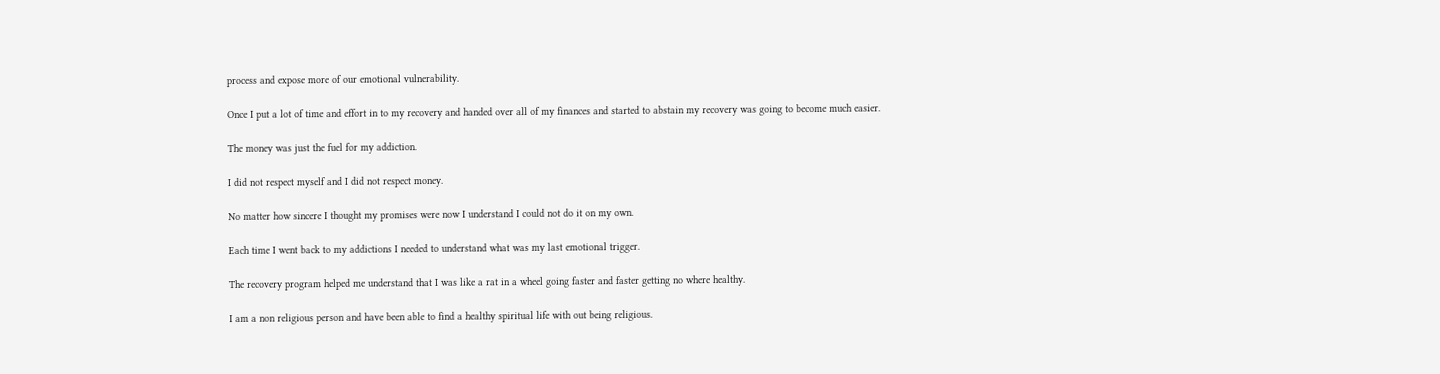process and expose more of our emotional vulnerability.

Once I put a lot of time and effort in to my recovery and handed over all of my finances and started to abstain my recovery was going to become much easier.

The money was just the fuel for my addiction.

I did not respect myself and I did not respect money.

No matter how sincere I thought my promises were now I understand I could not do it on my own.

Each time I went back to my addictions I needed to understand what was my last emotional trigger.

The recovery program helped me understand that I was like a rat in a wheel going faster and faster getting no where healthy.

I am a non religious person and have been able to find a healthy spiritual life with out being religious.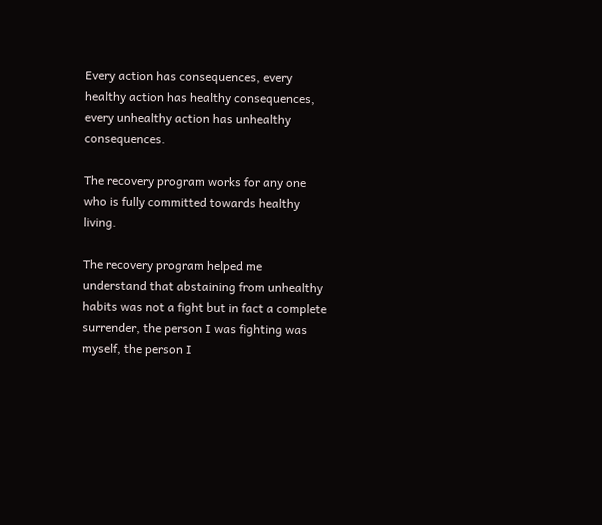Every action has consequences, every healthy action has healthy consequences, every unhealthy action has unhealthy consequences.

The recovery program works for any one who is fully committed towards healthy living.

The recovery program helped me understand that abstaining from unhealthy habits was not a fight but in fact a complete surrender, the person I was fighting was myself, the person I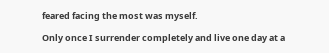feared facing the most was myself.

Only once I surrender completely and live one day at a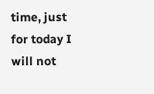time, just for today I will not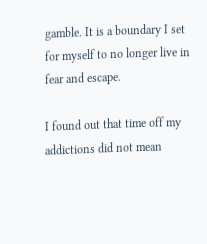gamble. It is a boundary I set for myself to no longer live in fear and escape.

I found out that time off my addictions did not mean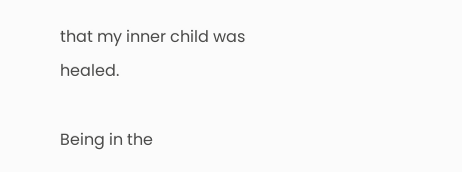that my inner child was healed.

Being in the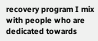recovery program I mix with people who are dedicated towards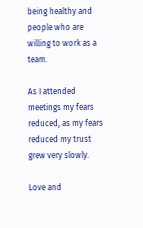being healthy and people who are willing to work as a team.

As I attended meetings my fears reduced, as my fears reduced my trust grew very slowly.

Love and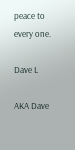peace to every one.

Dave L

AKA Dave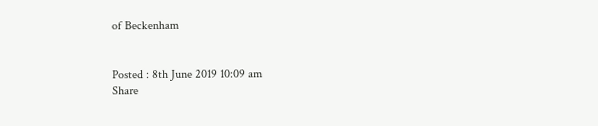of Beckenham


Posted : 8th June 2019 10:09 am
Share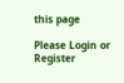this page

Please Login or Register